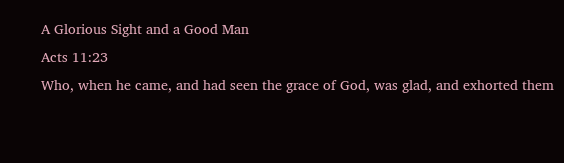A Glorious Sight and a Good Man
Acts 11:23
Who, when he came, and had seen the grace of God, was glad, and exhorted them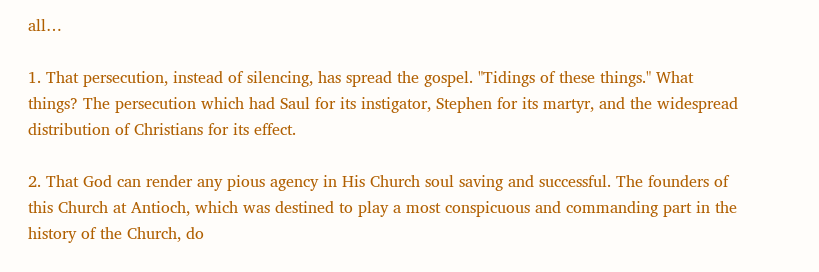all…

1. That persecution, instead of silencing, has spread the gospel. "Tidings of these things." What things? The persecution which had Saul for its instigator, Stephen for its martyr, and the widespread distribution of Christians for its effect.

2. That God can render any pious agency in His Church soul saving and successful. The founders of this Church at Antioch, which was destined to play a most conspicuous and commanding part in the history of the Church, do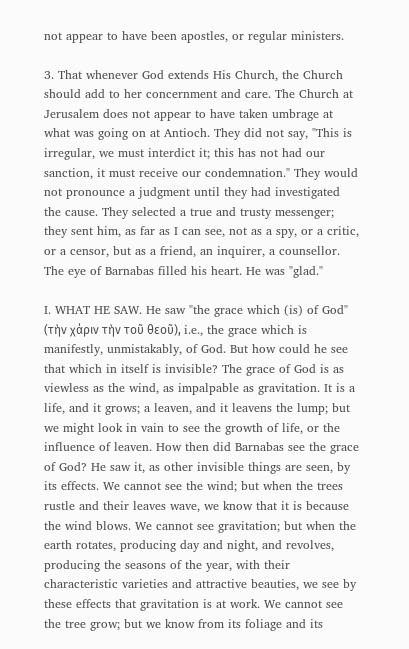not appear to have been apostles, or regular ministers.

3. That whenever God extends His Church, the Church should add to her concernment and care. The Church at Jerusalem does not appear to have taken umbrage at what was going on at Antioch. They did not say, "This is irregular, we must interdict it; this has not had our sanction, it must receive our condemnation." They would not pronounce a judgment until they had investigated the cause. They selected a true and trusty messenger; they sent him, as far as I can see, not as a spy, or a critic, or a censor, but as a friend, an inquirer, a counsellor. The eye of Barnabas filled his heart. He was "glad."

I. WHAT HE SAW. He saw "the grace which (is) of God" (τὴν χάριν τὴν τοῦ θεοῦ), i.e., the grace which is manifestly, unmistakably, of God. But how could he see that which in itself is invisible? The grace of God is as viewless as the wind, as impalpable as gravitation. It is a life, and it grows; a leaven, and it leavens the lump; but we might look in vain to see the growth of life, or the influence of leaven. How then did Barnabas see the grace of God? He saw it, as other invisible things are seen, by its effects. We cannot see the wind; but when the trees rustle and their leaves wave, we know that it is because the wind blows. We cannot see gravitation; but when the earth rotates, producing day and night, and revolves, producing the seasons of the year, with their characteristic varieties and attractive beauties, we see by these effects that gravitation is at work. We cannot see the tree grow; but we know from its foliage and its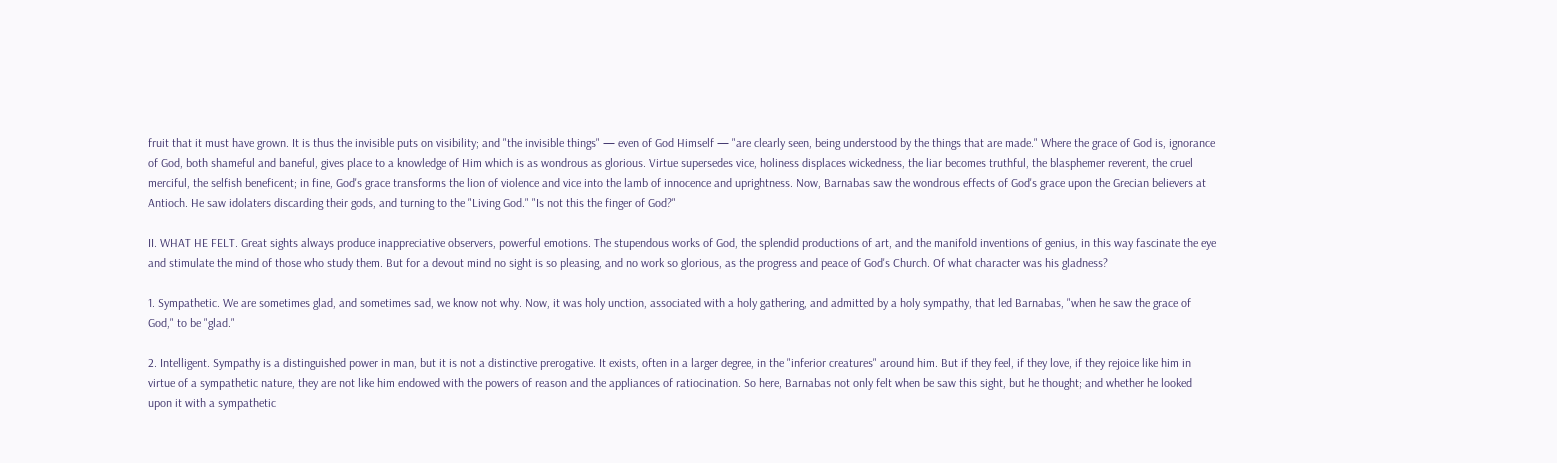fruit that it must have grown. It is thus the invisible puts on visibility; and "the invisible things" — even of God Himself — "are clearly seen, being understood by the things that are made." Where the grace of God is, ignorance of God, both shameful and baneful, gives place to a knowledge of Him which is as wondrous as glorious. Virtue supersedes vice, holiness displaces wickedness, the liar becomes truthful, the blasphemer reverent, the cruel merciful, the selfish beneficent; in fine, God's grace transforms the lion of violence and vice into the lamb of innocence and uprightness. Now, Barnabas saw the wondrous effects of God's grace upon the Grecian believers at Antioch. He saw idolaters discarding their gods, and turning to the "Living God." "Is not this the finger of God?"

II. WHAT HE FELT. Great sights always produce inappreciative observers, powerful emotions. The stupendous works of God, the splendid productions of art, and the manifold inventions of genius, in this way fascinate the eye and stimulate the mind of those who study them. But for a devout mind no sight is so pleasing, and no work so glorious, as the progress and peace of God's Church. Of what character was his gladness?

1. Sympathetic. We are sometimes glad, and sometimes sad, we know not why. Now, it was holy unction, associated with a holy gathering, and admitted by a holy sympathy, that led Barnabas, "when he saw the grace of God," to be "glad."

2. Intelligent. Sympathy is a distinguished power in man, but it is not a distinctive prerogative. It exists, often in a larger degree, in the "inferior creatures" around him. But if they feel, if they love, if they rejoice like him in virtue of a sympathetic nature, they are not like him endowed with the powers of reason and the appliances of ratiocination. So here, Barnabas not only felt when be saw this sight, but he thought; and whether he looked upon it with a sympathetic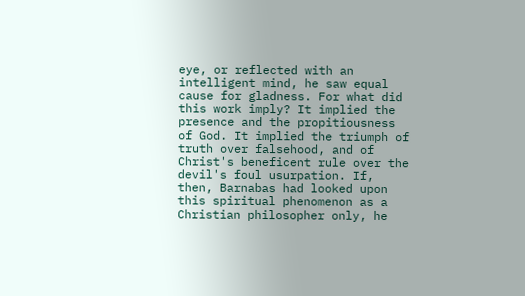eye, or reflected with an intelligent mind, he saw equal cause for gladness. For what did this work imply? It implied the presence and the propitiousness of God. It implied the triumph of truth over falsehood, and of Christ's beneficent rule over the devil's foul usurpation. If, then, Barnabas had looked upon this spiritual phenomenon as a Christian philosopher only, he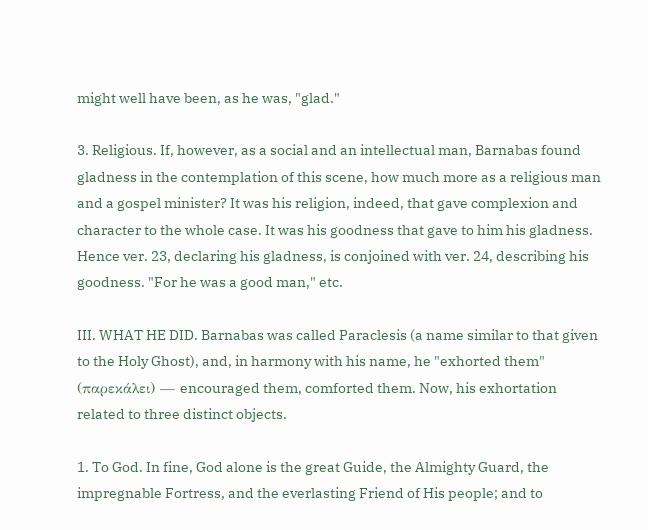might well have been, as he was, "glad."

3. Religious. If, however, as a social and an intellectual man, Barnabas found gladness in the contemplation of this scene, how much more as a religious man and a gospel minister? It was his religion, indeed, that gave complexion and character to the whole case. It was his goodness that gave to him his gladness. Hence ver. 23, declaring his gladness, is conjoined with ver. 24, describing his goodness. "For he was a good man," etc.

III. WHAT HE DID. Barnabas was called Paraclesis (a name similar to that given to the Holy Ghost), and, in harmony with his name, he "exhorted them" (παρεκάλει) — encouraged them, comforted them. Now, his exhortation related to three distinct objects.

1. To God. In fine, God alone is the great Guide, the Almighty Guard, the impregnable Fortress, and the everlasting Friend of His people; and to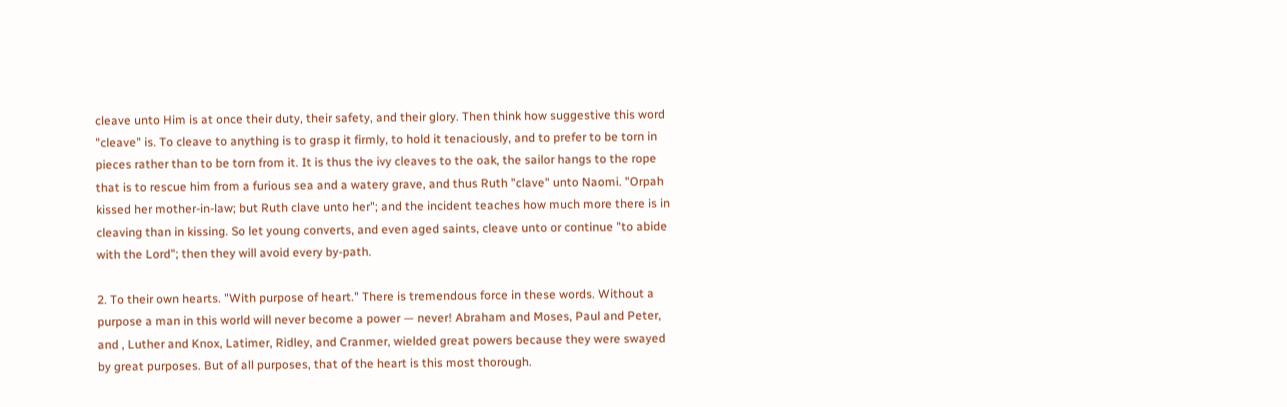cleave unto Him is at once their duty, their safety, and their glory. Then think how suggestive this word "cleave" is. To cleave to anything is to grasp it firmly, to hold it tenaciously, and to prefer to be torn in pieces rather than to be torn from it. It is thus the ivy cleaves to the oak, the sailor hangs to the rope that is to rescue him from a furious sea and a watery grave, and thus Ruth "clave" unto Naomi. "Orpah kissed her mother-in-law; but Ruth clave unto her"; and the incident teaches how much more there is in cleaving than in kissing. So let young converts, and even aged saints, cleave unto or continue "to abide with the Lord"; then they will avoid every by-path.

2. To their own hearts. "With purpose of heart." There is tremendous force in these words. Without a purpose a man in this world will never become a power — never! Abraham and Moses, Paul and Peter, and , Luther and Knox, Latimer, Ridley, and Cranmer, wielded great powers because they were swayed by great purposes. But of all purposes, that of the heart is this most thorough.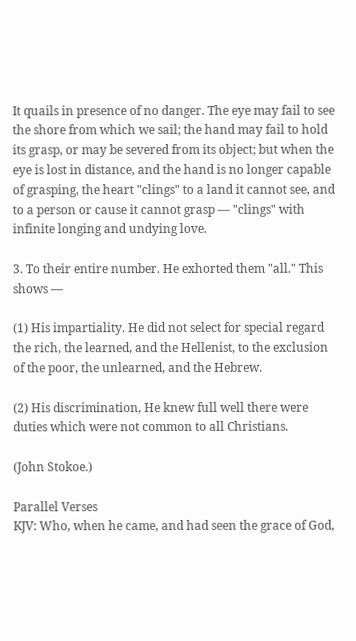It quails in presence of no danger. The eye may fail to see the shore from which we sail; the hand may fail to hold its grasp, or may be severed from its object; but when the eye is lost in distance, and the hand is no longer capable of grasping, the heart "clings" to a land it cannot see, and to a person or cause it cannot grasp — "clings" with infinite longing and undying love.

3. To their entire number. He exhorted them "all." This shows —

(1) His impartiality. He did not select for special regard the rich, the learned, and the Hellenist, to the exclusion of the poor, the unlearned, and the Hebrew.

(2) His discrimination, He knew full well there were duties which were not common to all Christians.

(John Stokoe.)

Parallel Verses
KJV: Who, when he came, and had seen the grace of God,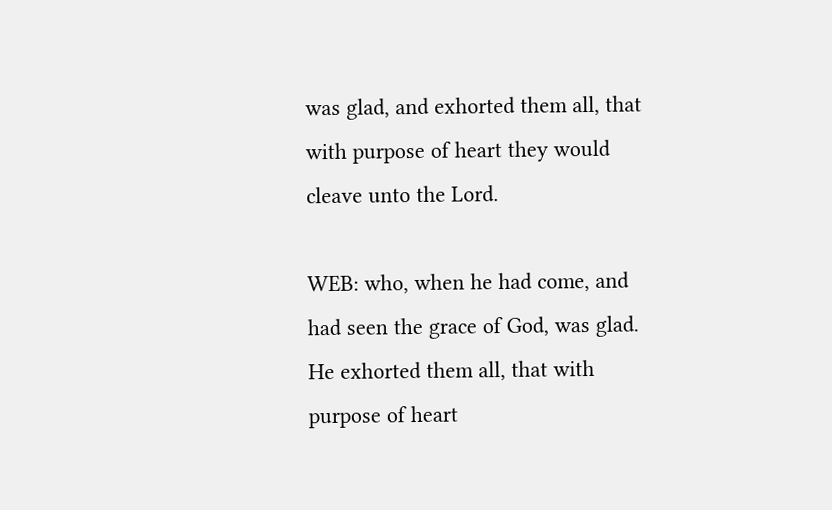was glad, and exhorted them all, that with purpose of heart they would cleave unto the Lord.

WEB: who, when he had come, and had seen the grace of God, was glad. He exhorted them all, that with purpose of heart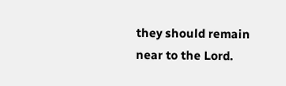they should remain near to the Lord.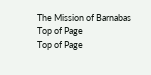The Mission of Barnabas
Top of Page
Top of Page